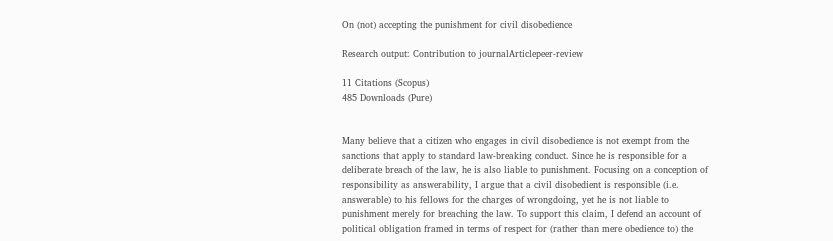On (not) accepting the punishment for civil disobedience

Research output: Contribution to journalArticlepeer-review

11 Citations (Scopus)
485 Downloads (Pure)


Many believe that a citizen who engages in civil disobedience is not exempt from the sanctions that apply to standard law-breaking conduct. Since he is responsible for a deliberate breach of the law, he is also liable to punishment. Focusing on a conception of responsibility as answerability, I argue that a civil disobedient is responsible (i.e. answerable) to his fellows for the charges of wrongdoing, yet he is not liable to punishment merely for breaching the law. To support this claim, I defend an account of political obligation framed in terms of respect for (rather than mere obedience to) the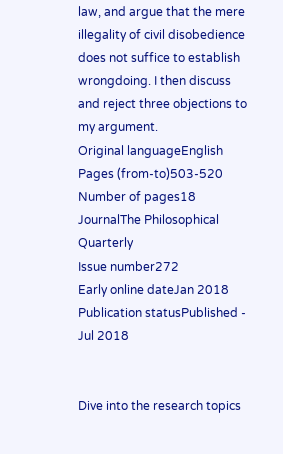law, and argue that the mere illegality of civil disobedience does not suffice to establish wrongdoing. I then discuss and reject three objections to my argument.
Original languageEnglish
Pages (from-to)503-520
Number of pages18
JournalThe Philosophical Quarterly
Issue number272
Early online dateJan 2018
Publication statusPublished - Jul 2018


Dive into the research topics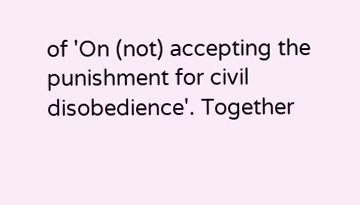of 'On (not) accepting the punishment for civil disobedience'. Together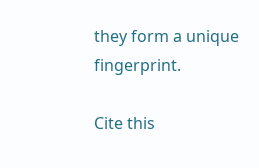they form a unique fingerprint.

Cite this